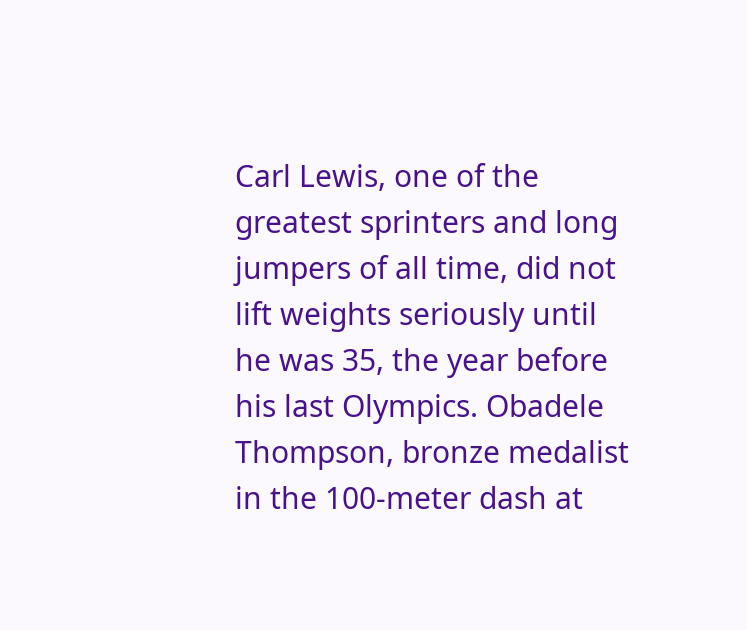Carl Lewis, one of the greatest sprinters and long jumpers of all time, did not lift weights seriously until he was 35, the year before his last Olympics. Obadele Thompson, bronze medalist in the 100-meter dash at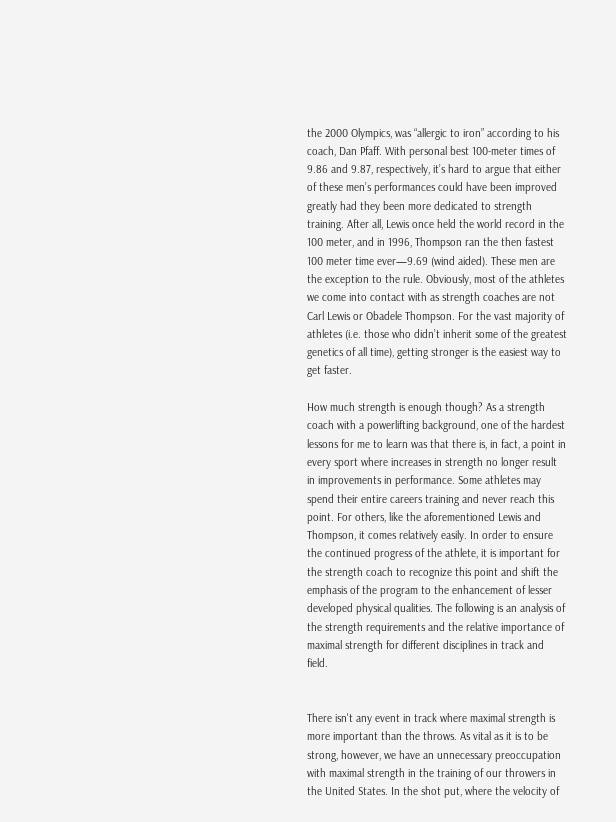the 2000 Olympics, was “allergic to iron” according to his coach, Dan Pfaff. With personal best 100-meter times of 9.86 and 9.87, respectively, it’s hard to argue that either of these men’s performances could have been improved greatly had they been more dedicated to strength training. After all, Lewis once held the world record in the 100 meter, and in 1996, Thompson ran the then fastest 100 meter time ever—9.69 (wind aided). These men are the exception to the rule. Obviously, most of the athletes we come into contact with as strength coaches are not Carl Lewis or Obadele Thompson. For the vast majority of athletes (i.e. those who didn’t inherit some of the greatest genetics of all time), getting stronger is the easiest way to get faster.

How much strength is enough though? As a strength coach with a powerlifting background, one of the hardest lessons for me to learn was that there is, in fact, a point in every sport where increases in strength no longer result in improvements in performance. Some athletes may spend their entire careers training and never reach this point. For others, like the aforementioned Lewis and Thompson, it comes relatively easily. In order to ensure the continued progress of the athlete, it is important for the strength coach to recognize this point and shift the emphasis of the program to the enhancement of lesser developed physical qualities. The following is an analysis of the strength requirements and the relative importance of maximal strength for different disciplines in track and field.


There isn't any event in track where maximal strength is more important than the throws. As vital as it is to be strong, however, we have an unnecessary preoccupation with maximal strength in the training of our throwers in the United States. In the shot put, where the velocity of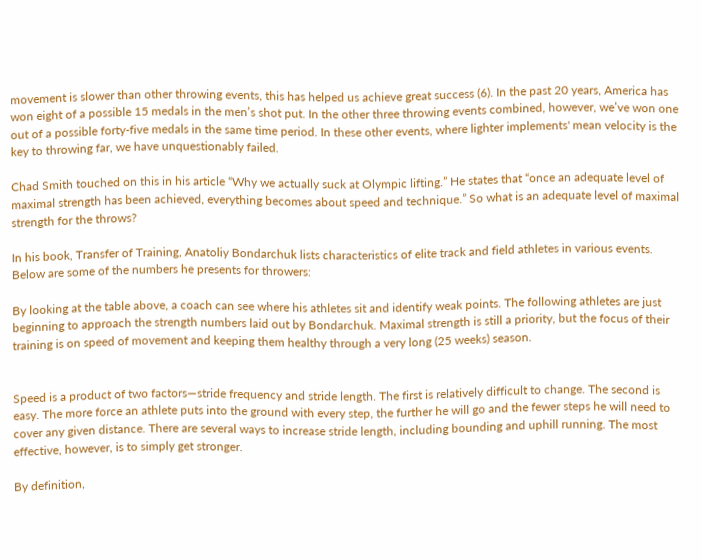movement is slower than other throwing events, this has helped us achieve great success (6). In the past 20 years, America has won eight of a possible 15 medals in the men’s shot put. In the other three throwing events combined, however, we’ve won one out of a possible forty-five medals in the same time period. In these other events, where lighter implements' mean velocity is the key to throwing far, we have unquestionably failed.

Chad Smith touched on this in his article “Why we actually suck at Olympic lifting.” He states that “once an adequate level of maximal strength has been achieved, everything becomes about speed and technique.” So what is an adequate level of maximal strength for the throws?

In his book, Transfer of Training, Anatoliy Bondarchuk lists characteristics of elite track and field athletes in various events. Below are some of the numbers he presents for throwers:

By looking at the table above, a coach can see where his athletes sit and identify weak points. The following athletes are just beginning to approach the strength numbers laid out by Bondarchuk. Maximal strength is still a priority, but the focus of their training is on speed of movement and keeping them healthy through a very long (25 weeks) season.


Speed is a product of two factors—stride frequency and stride length. The first is relatively difficult to change. The second is easy. The more force an athlete puts into the ground with every step, the further he will go and the fewer steps he will need to cover any given distance. There are several ways to increase stride length, including bounding and uphill running. The most effective, however, is to simply get stronger.

By definition,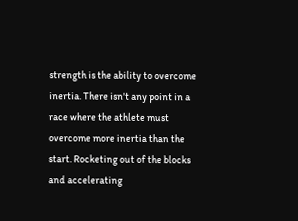strength is the ability to overcome inertia. There isn't any point in a race where the athlete must overcome more inertia than the start. Rocketing out of the blocks and accelerating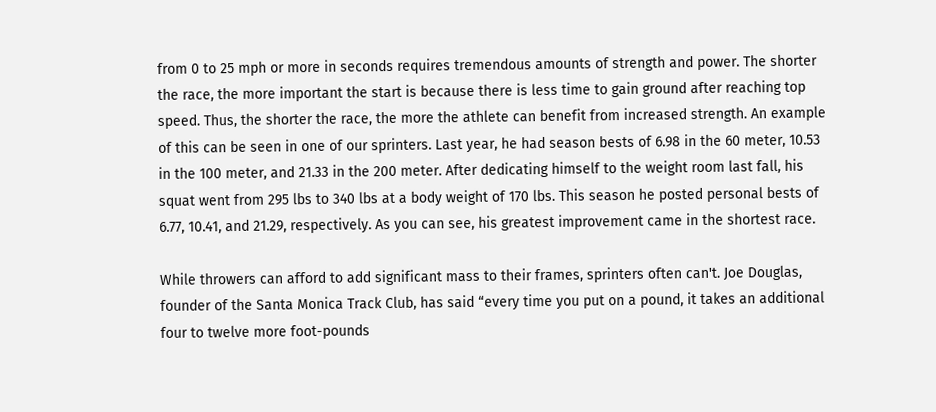from 0 to 25 mph or more in seconds requires tremendous amounts of strength and power. The shorter the race, the more important the start is because there is less time to gain ground after reaching top speed. Thus, the shorter the race, the more the athlete can benefit from increased strength. An example of this can be seen in one of our sprinters. Last year, he had season bests of 6.98 in the 60 meter, 10.53 in the 100 meter, and 21.33 in the 200 meter. After dedicating himself to the weight room last fall, his squat went from 295 lbs to 340 lbs at a body weight of 170 lbs. This season he posted personal bests of 6.77, 10.41, and 21.29, respectively. As you can see, his greatest improvement came in the shortest race.

While throwers can afford to add significant mass to their frames, sprinters often can't. Joe Douglas, founder of the Santa Monica Track Club, has said “every time you put on a pound, it takes an additional four to twelve more foot-pounds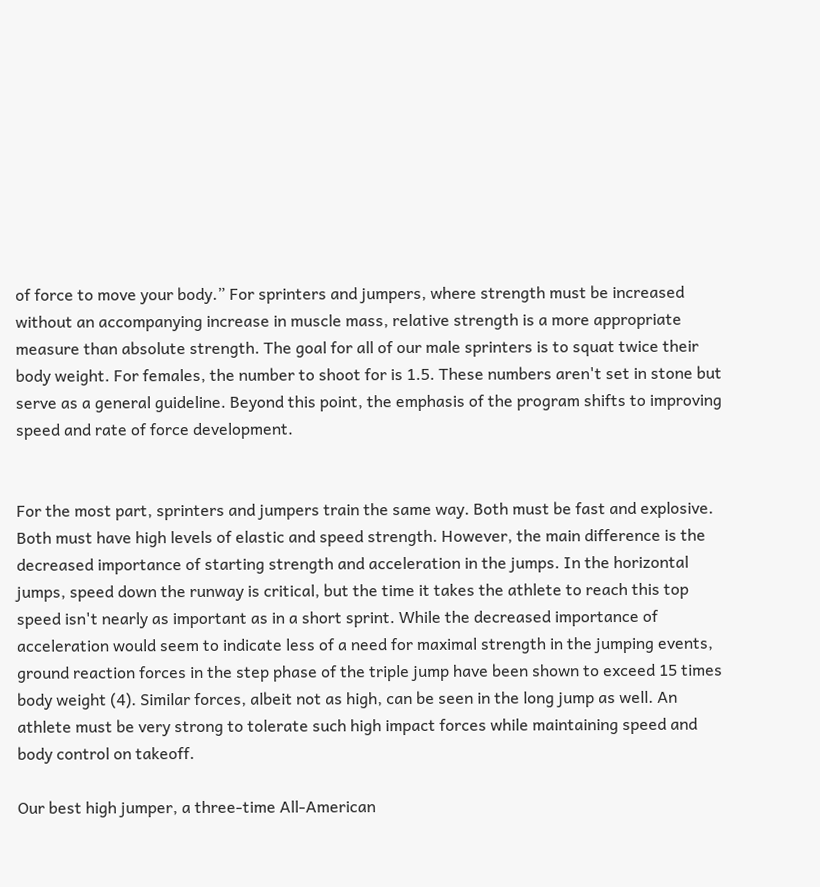of force to move your body.” For sprinters and jumpers, where strength must be increased without an accompanying increase in muscle mass, relative strength is a more appropriate measure than absolute strength. The goal for all of our male sprinters is to squat twice their body weight. For females, the number to shoot for is 1.5. These numbers aren't set in stone but serve as a general guideline. Beyond this point, the emphasis of the program shifts to improving speed and rate of force development.


For the most part, sprinters and jumpers train the same way. Both must be fast and explosive. Both must have high levels of elastic and speed strength. However, the main difference is the decreased importance of starting strength and acceleration in the jumps. In the horizontal jumps, speed down the runway is critical, but the time it takes the athlete to reach this top speed isn't nearly as important as in a short sprint. While the decreased importance of acceleration would seem to indicate less of a need for maximal strength in the jumping events, ground reaction forces in the step phase of the triple jump have been shown to exceed 15 times body weight (4). Similar forces, albeit not as high, can be seen in the long jump as well. An athlete must be very strong to tolerate such high impact forces while maintaining speed and body control on takeoff.

Our best high jumper, a three-time All-American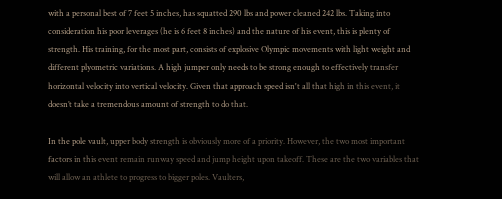with a personal best of 7 feet 5 inches, has squatted 290 lbs and power cleaned 242 lbs. Taking into consideration his poor leverages (he is 6 feet 8 inches) and the nature of his event, this is plenty of strength. His training, for the most part, consists of explosive Olympic movements with light weight and different plyometric variations. A high jumper only needs to be strong enough to effectively transfer horizontal velocity into vertical velocity. Given that approach speed isn't all that high in this event, it doesn’t take a tremendous amount of strength to do that.

In the pole vault, upper body strength is obviously more of a priority. However, the two most important factors in this event remain runway speed and jump height upon takeoff. These are the two variables that will allow an athlete to progress to bigger poles. Vaulters,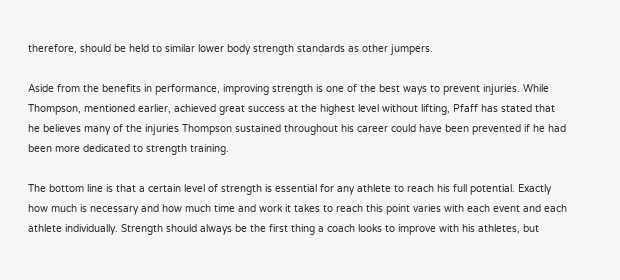therefore, should be held to similar lower body strength standards as other jumpers.

Aside from the benefits in performance, improving strength is one of the best ways to prevent injuries. While Thompson, mentioned earlier, achieved great success at the highest level without lifting, Pfaff has stated that he believes many of the injuries Thompson sustained throughout his career could have been prevented if he had been more dedicated to strength training.

The bottom line is that a certain level of strength is essential for any athlete to reach his full potential. Exactly how much is necessary and how much time and work it takes to reach this point varies with each event and each athlete individually. Strength should always be the first thing a coach looks to improve with his athletes, but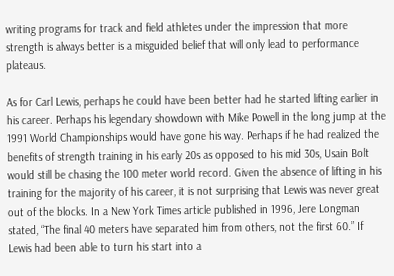writing programs for track and field athletes under the impression that more strength is always better is a misguided belief that will only lead to performance plateaus.

As for Carl Lewis, perhaps he could have been better had he started lifting earlier in his career. Perhaps his legendary showdown with Mike Powell in the long jump at the 1991 World Championships would have gone his way. Perhaps if he had realized the benefits of strength training in his early 20s as opposed to his mid 30s, Usain Bolt would still be chasing the 100 meter world record. Given the absence of lifting in his training for the majority of his career, it is not surprising that Lewis was never great out of the blocks. In a New York Times article published in 1996, Jere Longman stated, “The final 40 meters have separated him from others, not the first 60.” If Lewis had been able to turn his start into a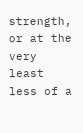strength, or at the very least less of a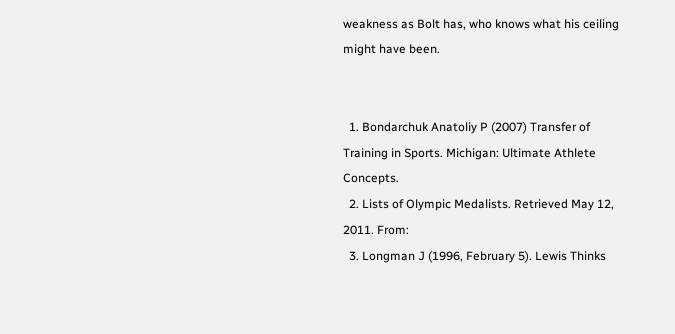weakness as Bolt has, who knows what his ceiling might have been.


  1. Bondarchuk Anatoliy P (2007) Transfer of Training in Sports. Michigan: Ultimate Athlete Concepts.
  2. Lists of Olympic Medalists. Retrieved May 12, 2011. From:
  3. Longman J (1996, February 5). Lewis Thinks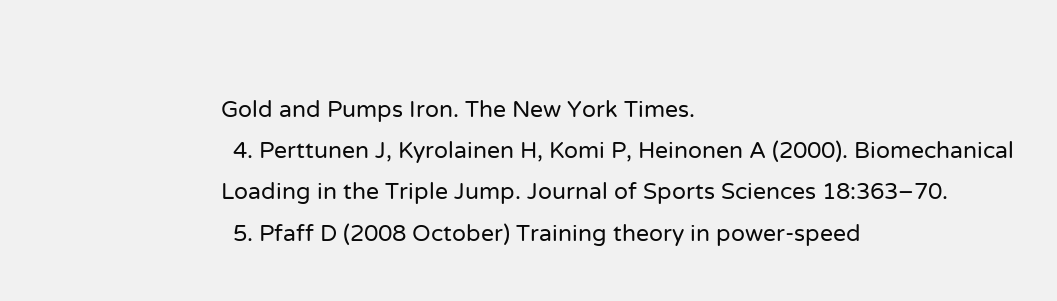Gold and Pumps Iron. The New York Times.
  4. Perttunen J, Kyrolainen H, Komi P, Heinonen A (2000). Biomechanical Loading in the Triple Jump. Journal of Sports Sciences 18:363–70.
  5. Pfaff D (2008 October) Training theory in power-speed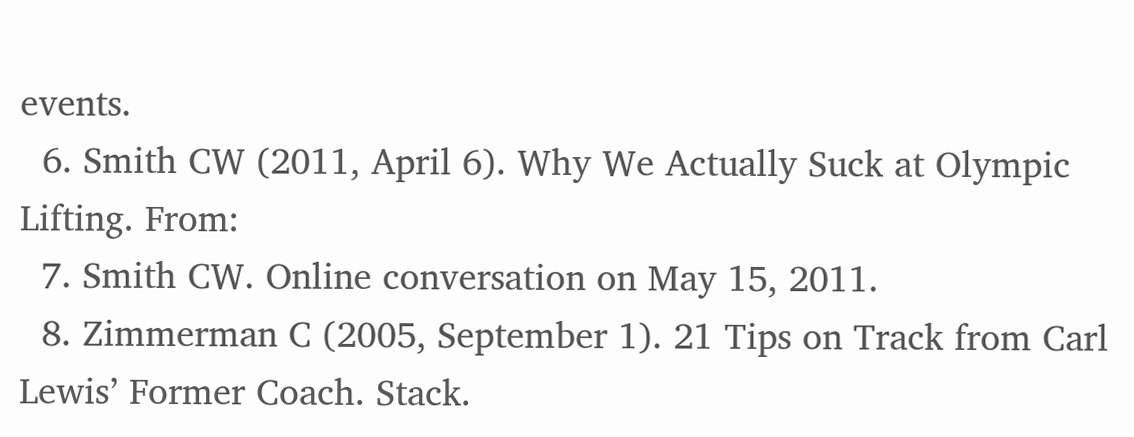events.
  6. Smith CW (2011, April 6). Why We Actually Suck at Olympic Lifting. From:
  7. Smith CW. Online conversation on May 15, 2011.
  8. Zimmerman C (2005, September 1). 21 Tips on Track from Carl Lewis’ Former Coach. Stack.